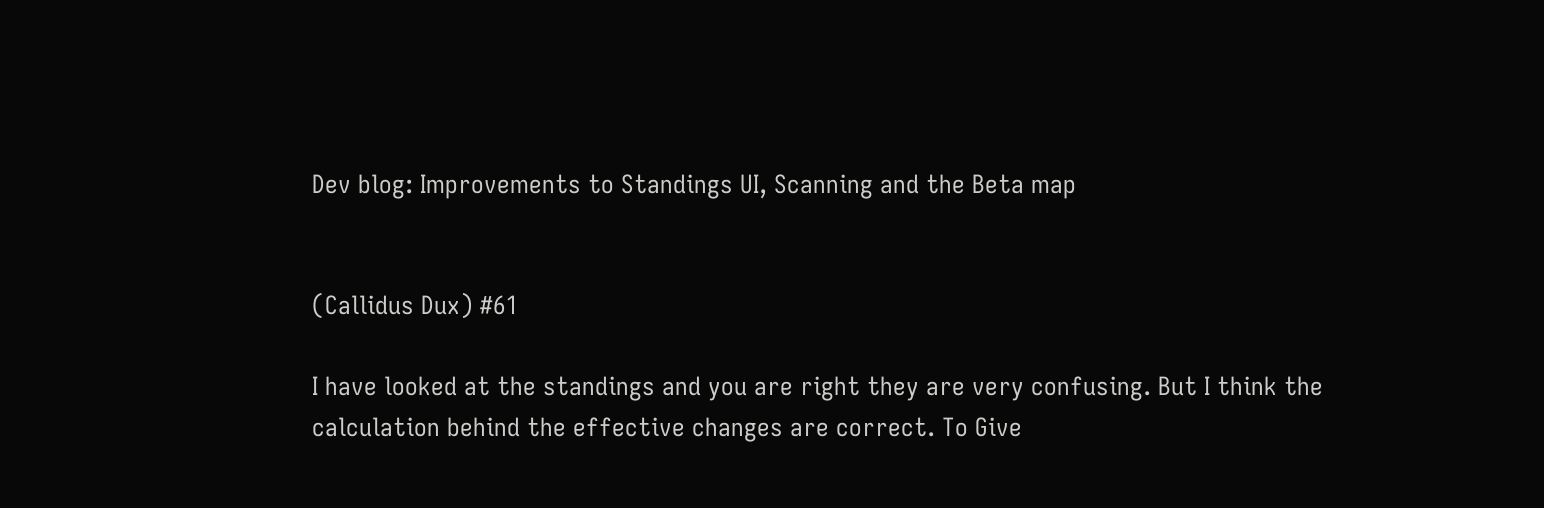Dev blog: Improvements to Standings UI, Scanning and the Beta map


(Callidus Dux) #61

I have looked at the standings and you are right they are very confusing. But I think the calculation behind the effective changes are correct. To Give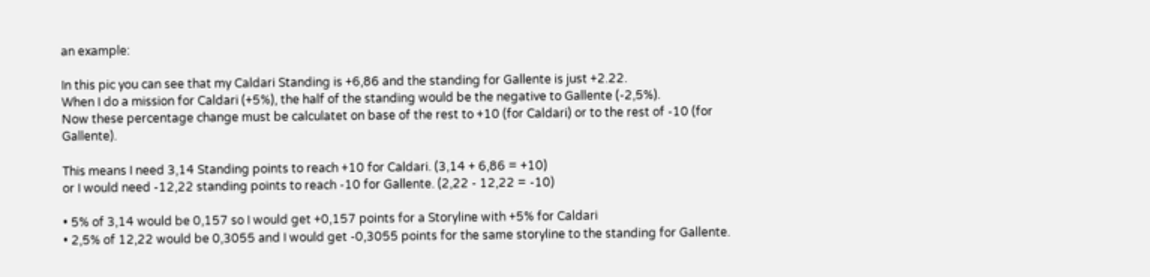an example:

In this pic you can see that my Caldari Standing is +6,86 and the standing for Gallente is just +2.22.
When I do a mission for Caldari (+5%), the half of the standing would be the negative to Gallente (-2,5%).
Now these percentage change must be calculatet on base of the rest to +10 (for Caldari) or to the rest of -10 (for Gallente).

This means I need 3,14 Standing points to reach +10 for Caldari. (3,14 + 6,86 = +10)
or I would need -12,22 standing points to reach -10 for Gallente. (2,22 - 12,22 = -10)

• 5% of 3,14 would be 0,157 so I would get +0,157 points for a Storyline with +5% for Caldari
• 2,5% of 12,22 would be 0,3055 and I would get -0,3055 points for the same storyline to the standing for Gallente.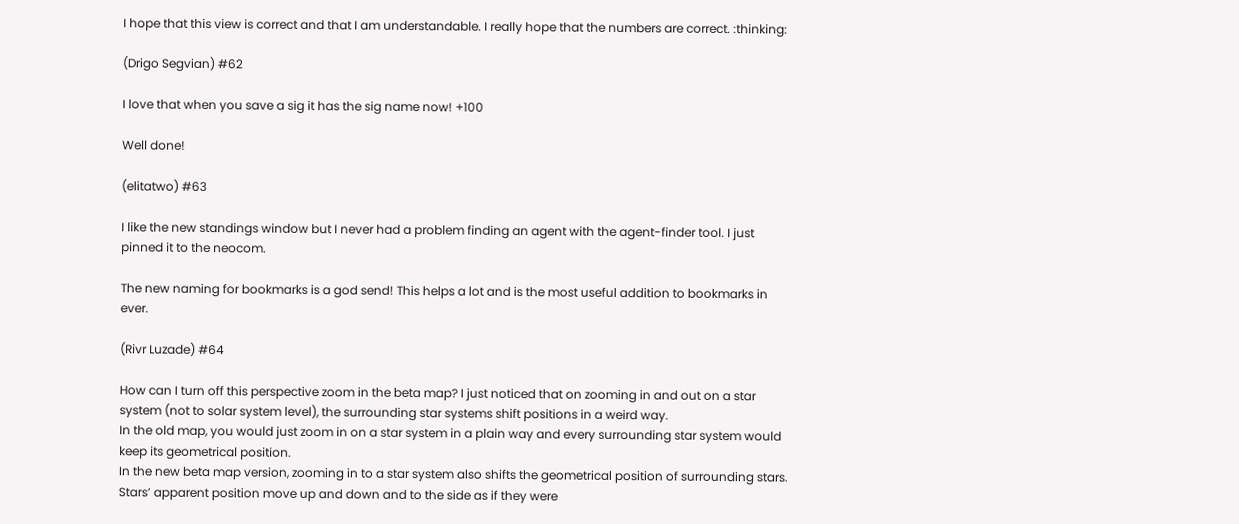I hope that this view is correct and that I am understandable. I really hope that the numbers are correct. :thinking:

(Drigo Segvian) #62

I love that when you save a sig it has the sig name now! +100

Well done!

(elitatwo) #63

I like the new standings window but I never had a problem finding an agent with the agent-finder tool. I just pinned it to the neocom.

The new naming for bookmarks is a god send! This helps a lot and is the most useful addition to bookmarks in ever.

(Rivr Luzade) #64

How can I turn off this perspective zoom in the beta map? I just noticed that on zooming in and out on a star system (not to solar system level), the surrounding star systems shift positions in a weird way.
In the old map, you would just zoom in on a star system in a plain way and every surrounding star system would keep its geometrical position.
In the new beta map version, zooming in to a star system also shifts the geometrical position of surrounding stars. Stars’ apparent position move up and down and to the side as if they were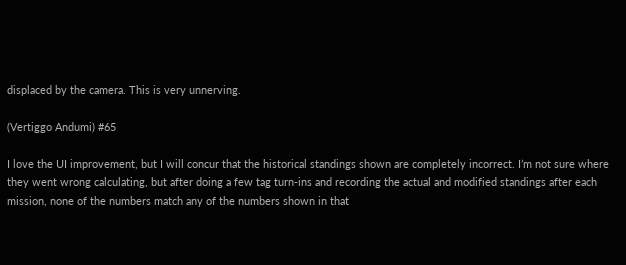displaced by the camera. This is very unnerving.

(Vertiggo Andumi) #65

I love the UI improvement, but I will concur that the historical standings shown are completely incorrect. I’m not sure where they went wrong calculating, but after doing a few tag turn-ins and recording the actual and modified standings after each mission, none of the numbers match any of the numbers shown in that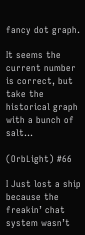fancy dot graph.

It seems the current number is correct, but take the historical graph with a bunch of salt…

(OrbLight) #66

I Just lost a ship because the freakin’ chat system wasn’t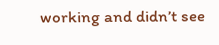working and didn’t see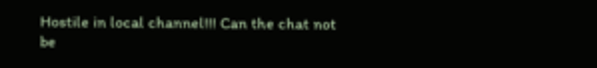Hostile in local channel!!! Can the chat not be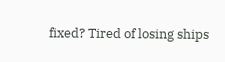fixed? Tired of losing ships